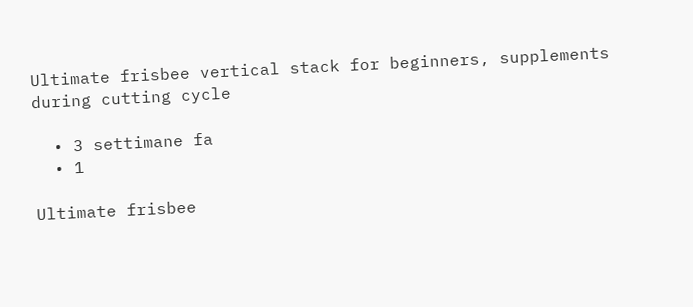Ultimate frisbee vertical stack for beginners, supplements during cutting cycle

  • 3 settimane fa
  • 1

Ultimate frisbee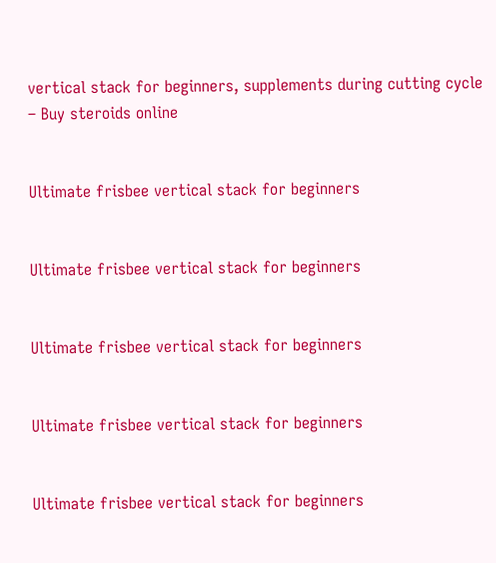vertical stack for beginners, supplements during cutting cycle – Buy steroids online


Ultimate frisbee vertical stack for beginners


Ultimate frisbee vertical stack for beginners


Ultimate frisbee vertical stack for beginners


Ultimate frisbee vertical stack for beginners


Ultimate frisbee vertical stack for beginners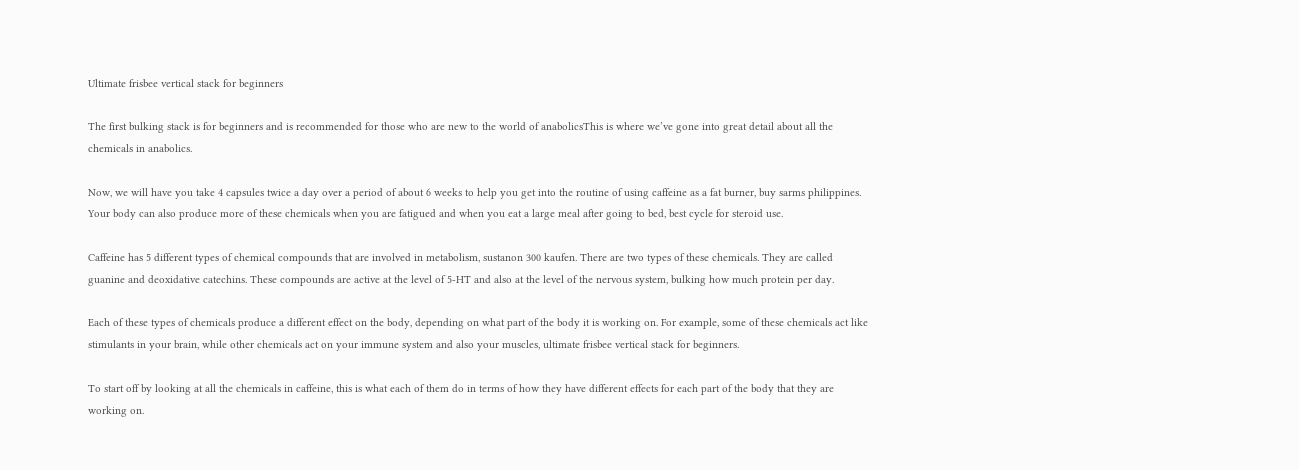Ultimate frisbee vertical stack for beginners

The first bulking stack is for beginners and is recommended for those who are new to the world of anabolicsThis is where we’ve gone into great detail about all the chemicals in anabolics.

Now, we will have you take 4 capsules twice a day over a period of about 6 weeks to help you get into the routine of using caffeine as a fat burner, buy sarms philippines. Your body can also produce more of these chemicals when you are fatigued and when you eat a large meal after going to bed, best cycle for steroid use.

Caffeine has 5 different types of chemical compounds that are involved in metabolism, sustanon 300 kaufen. There are two types of these chemicals. They are called guanine and deoxidative catechins. These compounds are active at the level of 5-HT and also at the level of the nervous system, bulking how much protein per day.

Each of these types of chemicals produce a different effect on the body, depending on what part of the body it is working on. For example, some of these chemicals act like stimulants in your brain, while other chemicals act on your immune system and also your muscles, ultimate frisbee vertical stack for beginners.

To start off by looking at all the chemicals in caffeine, this is what each of them do in terms of how they have different effects for each part of the body that they are working on.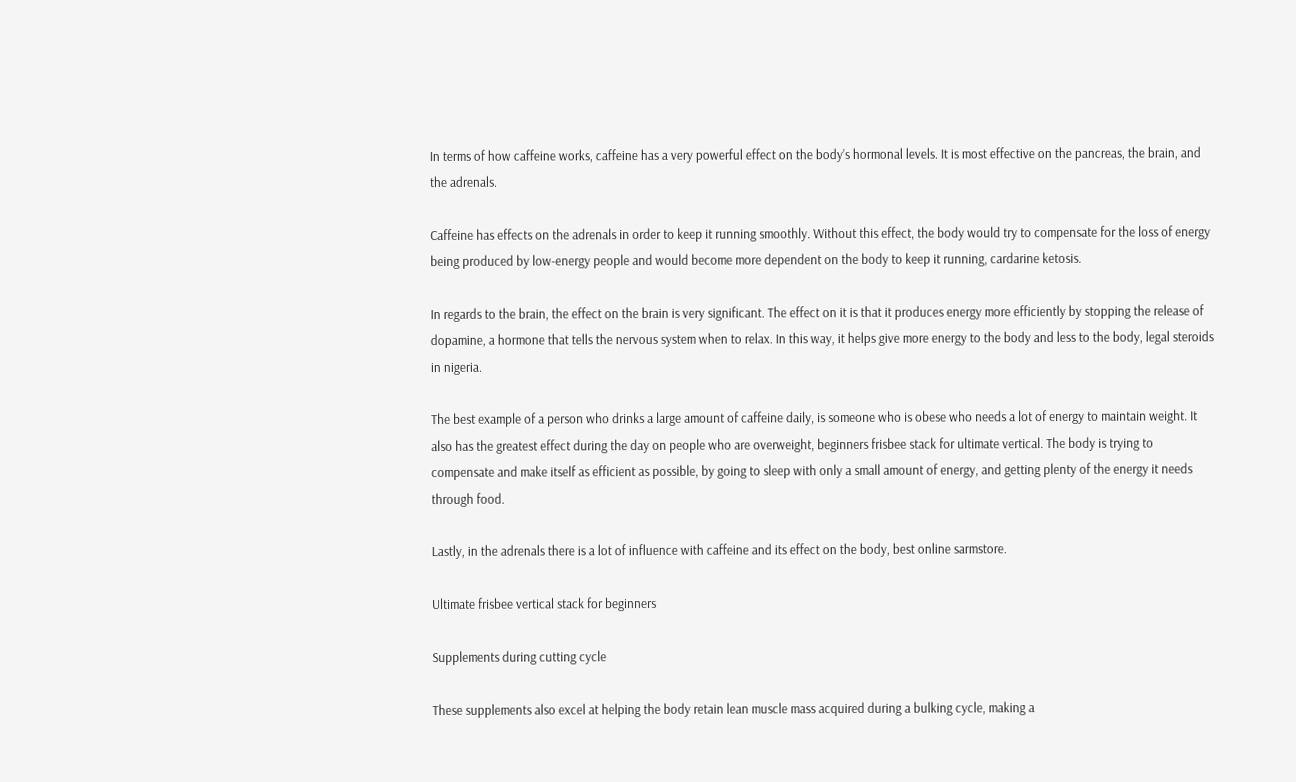In terms of how caffeine works, caffeine has a very powerful effect on the body’s hormonal levels. It is most effective on the pancreas, the brain, and the adrenals.

Caffeine has effects on the adrenals in order to keep it running smoothly. Without this effect, the body would try to compensate for the loss of energy being produced by low-energy people and would become more dependent on the body to keep it running, cardarine ketosis.

In regards to the brain, the effect on the brain is very significant. The effect on it is that it produces energy more efficiently by stopping the release of dopamine, a hormone that tells the nervous system when to relax. In this way, it helps give more energy to the body and less to the body, legal steroids in nigeria.

The best example of a person who drinks a large amount of caffeine daily, is someone who is obese who needs a lot of energy to maintain weight. It also has the greatest effect during the day on people who are overweight, beginners frisbee stack for ultimate vertical. The body is trying to compensate and make itself as efficient as possible, by going to sleep with only a small amount of energy, and getting plenty of the energy it needs through food.

Lastly, in the adrenals there is a lot of influence with caffeine and its effect on the body, best online sarmstore.

Ultimate frisbee vertical stack for beginners

Supplements during cutting cycle

These supplements also excel at helping the body retain lean muscle mass acquired during a bulking cycle, making a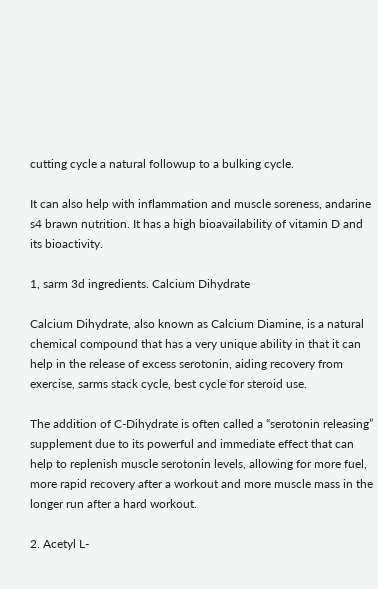cutting cycle a natural followup to a bulking cycle.

It can also help with inflammation and muscle soreness, andarine s4 brawn nutrition. It has a high bioavailability of vitamin D and its bioactivity.

1, sarm 3d ingredients. Calcium Dihydrate

Calcium Dihydrate, also known as Calcium Diamine, is a natural chemical compound that has a very unique ability in that it can help in the release of excess serotonin, aiding recovery from exercise, sarms stack cycle, best cycle for steroid use.

The addition of C-Dihydrate is often called a “serotonin releasing” supplement due to its powerful and immediate effect that can help to replenish muscle serotonin levels, allowing for more fuel, more rapid recovery after a workout and more muscle mass in the longer run after a hard workout.

2. Acetyl L-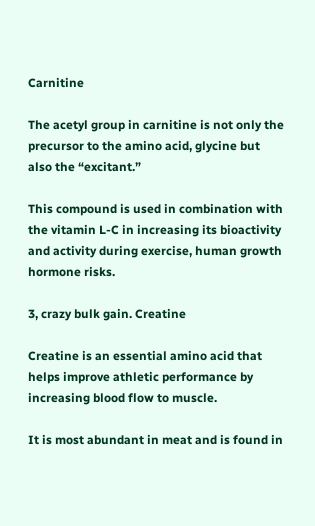Carnitine

The acetyl group in carnitine is not only the precursor to the amino acid, glycine but also the “excitant.”

This compound is used in combination with the vitamin L-C in increasing its bioactivity and activity during exercise, human growth hormone risks.

3, crazy bulk gain. Creatine

Creatine is an essential amino acid that helps improve athletic performance by increasing blood flow to muscle.

It is most abundant in meat and is found in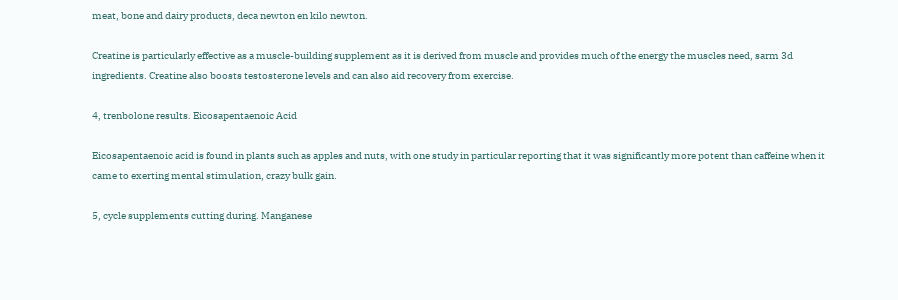meat, bone and dairy products, deca newton en kilo newton.

Creatine is particularly effective as a muscle-building supplement as it is derived from muscle and provides much of the energy the muscles need, sarm 3d ingredients. Creatine also boosts testosterone levels and can also aid recovery from exercise.

4, trenbolone results. Eicosapentaenoic Acid

Eicosapentaenoic acid is found in plants such as apples and nuts, with one study in particular reporting that it was significantly more potent than caffeine when it came to exerting mental stimulation, crazy bulk gain.

5, cycle supplements cutting during. Manganese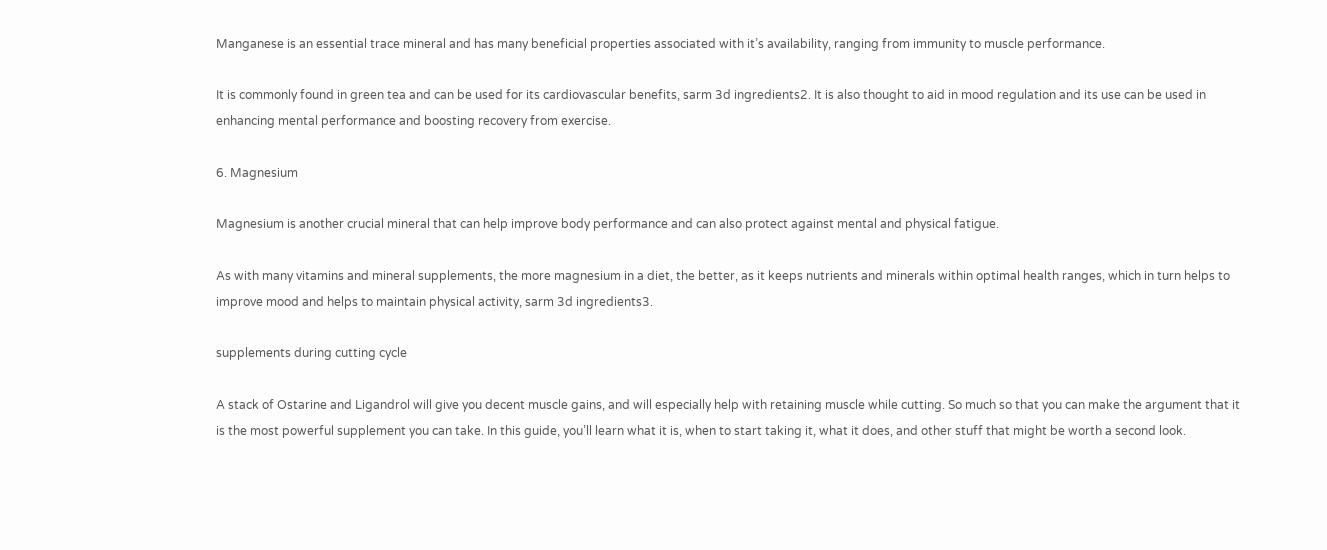Manganese is an essential trace mineral and has many beneficial properties associated with it’s availability, ranging from immunity to muscle performance.

It is commonly found in green tea and can be used for its cardiovascular benefits, sarm 3d ingredients2. It is also thought to aid in mood regulation and its use can be used in enhancing mental performance and boosting recovery from exercise.

6. Magnesium

Magnesium is another crucial mineral that can help improve body performance and can also protect against mental and physical fatigue.

As with many vitamins and mineral supplements, the more magnesium in a diet, the better, as it keeps nutrients and minerals within optimal health ranges, which in turn helps to improve mood and helps to maintain physical activity, sarm 3d ingredients3.

supplements during cutting cycle

A stack of Ostarine and Ligandrol will give you decent muscle gains, and will especially help with retaining muscle while cutting. So much so that you can make the argument that it is the most powerful supplement you can take. In this guide, you’ll learn what it is, when to start taking it, what it does, and other stuff that might be worth a second look.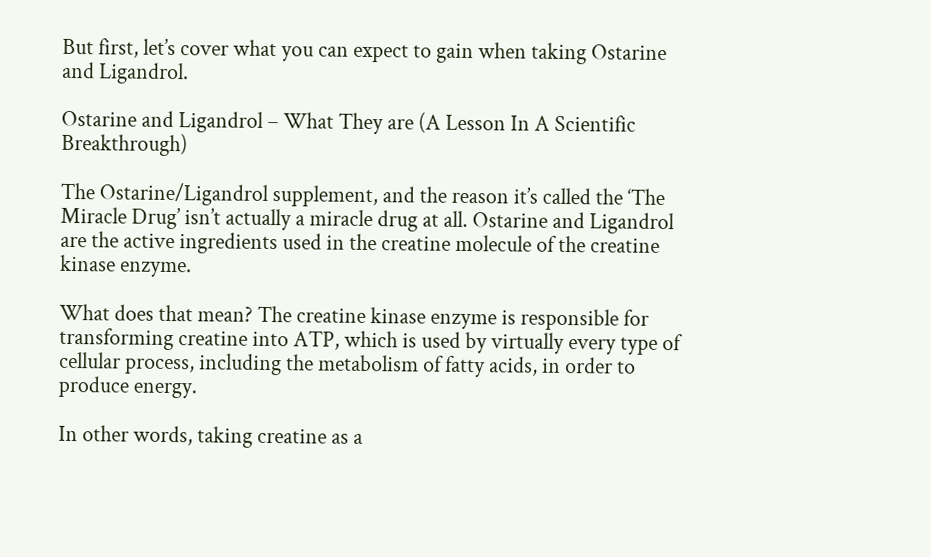But first, let’s cover what you can expect to gain when taking Ostarine and Ligandrol.

Ostarine and Ligandrol – What They are (A Lesson In A Scientific Breakthrough)

The Ostarine/Ligandrol supplement, and the reason it’s called the ‘The Miracle Drug’ isn’t actually a miracle drug at all. Ostarine and Ligandrol are the active ingredients used in the creatine molecule of the creatine kinase enzyme.

What does that mean? The creatine kinase enzyme is responsible for transforming creatine into ATP, which is used by virtually every type of cellular process, including the metabolism of fatty acids, in order to produce energy.

In other words, taking creatine as a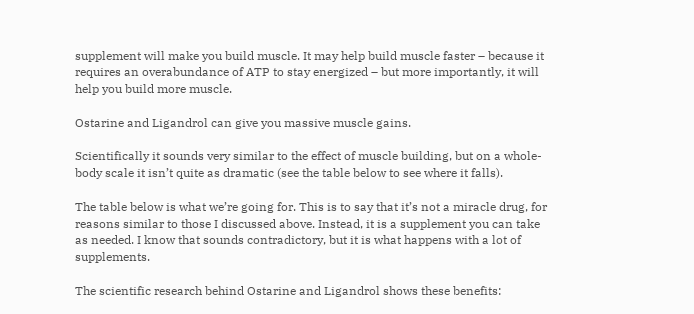supplement will make you build muscle. It may help build muscle faster – because it requires an overabundance of ATP to stay energized – but more importantly, it will help you build more muscle.

Ostarine and Ligandrol can give you massive muscle gains.

Scientifically it sounds very similar to the effect of muscle building, but on a whole-body scale it isn’t quite as dramatic (see the table below to see where it falls).

The table below is what we’re going for. This is to say that it’s not a miracle drug, for reasons similar to those I discussed above. Instead, it is a supplement you can take as needed. I know that sounds contradictory, but it is what happens with a lot of supplements.

The scientific research behind Ostarine and Ligandrol shows these benefits: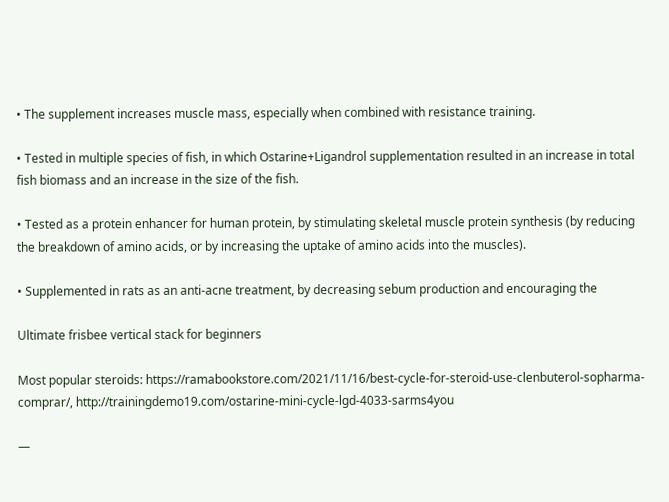• The supplement increases muscle mass, especially when combined with resistance training.

• Tested in multiple species of fish, in which Ostarine+Ligandrol supplementation resulted in an increase in total fish biomass and an increase in the size of the fish.

• Tested as a protein enhancer for human protein, by stimulating skeletal muscle protein synthesis (by reducing the breakdown of amino acids, or by increasing the uptake of amino acids into the muscles).

• Supplemented in rats as an anti-acne treatment, by decreasing sebum production and encouraging the

Ultimate frisbee vertical stack for beginners

Most popular steroids: https://ramabookstore.com/2021/11/16/best-cycle-for-steroid-use-clenbuterol-sopharma-comprar/, http://trainingdemo19.com/ostarine-mini-cycle-lgd-4033-sarms4you

—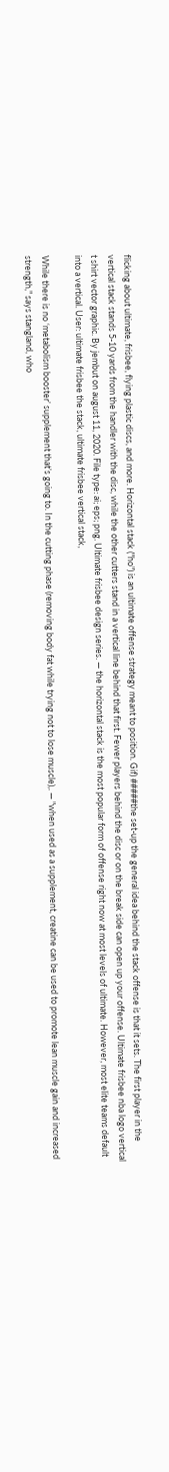flicking about ultimate, frisbee, flying plastic discs, and more. Horizontal stack ("ho") is an ultimate offense strategy meant to position. Gif) #####the set-up the general idea behind the stack offense is that it sets. The first player in the vertical stack stands 5-10 yards from the handler with the disc, while the other cutters stand in a vertical line behind that first. Fewer players behind the disc or on the break side can open up your offense. Ultimate frisbee nba logo vertical t shirt vector graphic. By jembut on august 11, 2020. File type: ai; eps; png. Ultimate frisbee design series. — the horizontal stack is the most popular form of offense right now at most levels of ultimate. However, most elite teams default into a vertical. User: ultimate frisbee the stack, ultimate frisbee vertical stack,

While there is no ‘metabolism booster’ supplement that’s going to. In the cutting phase (removing body fat while trying not to lose muscle),. — "when used as a supplement, creatine can be used to promote lean muscle gain and increased strength," says stangland, who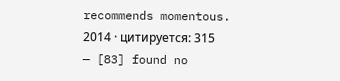recommends momentous. 2014 · цитируется: 315 — [83] found no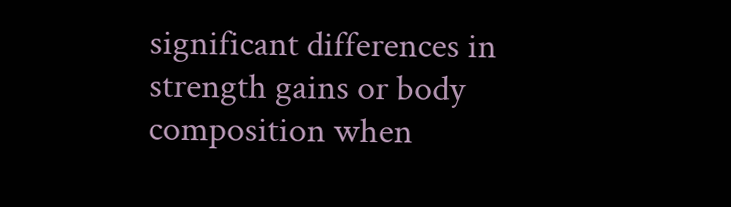significant differences in strength gains or body composition when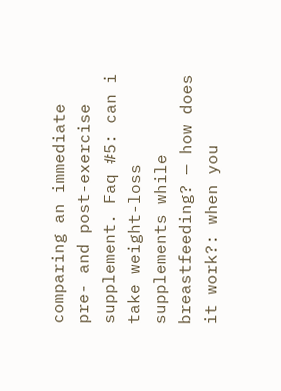comparing an immediate pre- and post-exercise supplement. Faq #5: can i take weight-loss supplements while breastfeeding? — how does it work?: when you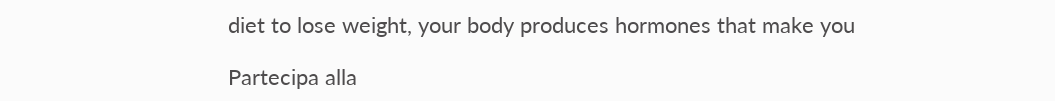diet to lose weight, your body produces hormones that make you

Partecipa alla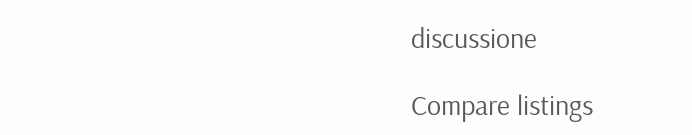discussione

Compare listings